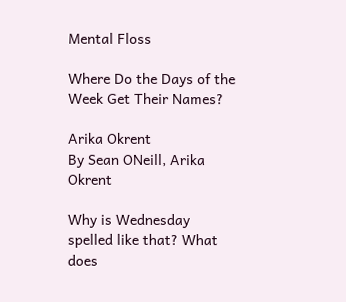Mental Floss

Where Do the Days of the Week Get Their Names?

Arika Okrent
By Sean ONeill, Arika Okrent

Why is Wednesday spelled like that? What does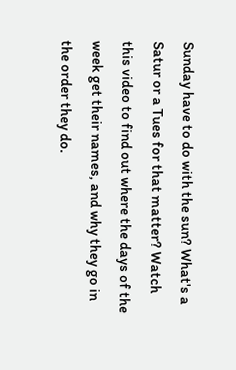Sunday have to do with the sun? What's a Satur or a Tues for that matter? Watch this video to find out where the days of the week get their names, and why they go in the order they do.